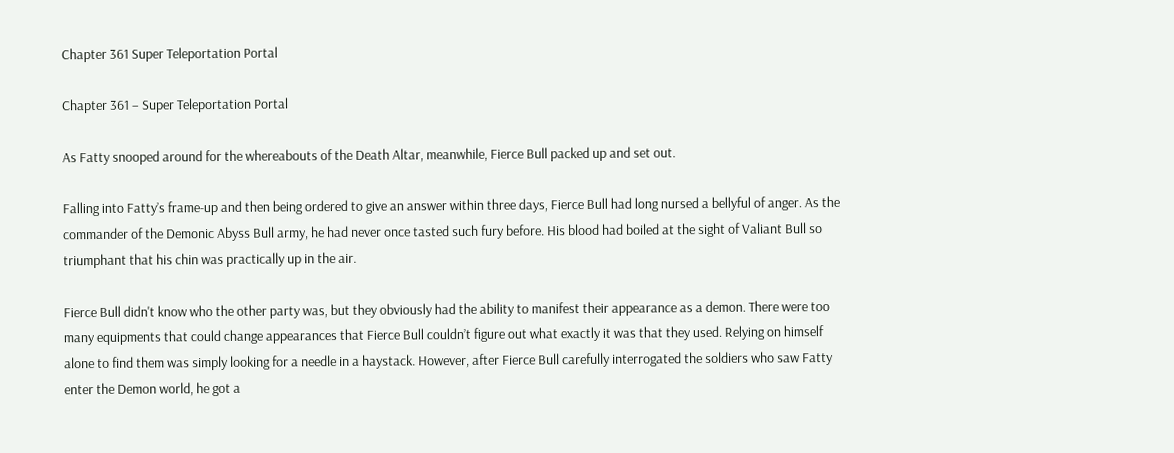Chapter 361 Super Teleportation Portal

Chapter 361 – Super Teleportation Portal

As Fatty snooped around for the whereabouts of the Death Altar, meanwhile, Fierce Bull packed up and set out.

Falling into Fatty’s frame-up and then being ordered to give an answer within three days, Fierce Bull had long nursed a bellyful of anger. As the commander of the Demonic Abyss Bull army, he had never once tasted such fury before. His blood had boiled at the sight of Valiant Bull so triumphant that his chin was practically up in the air.

Fierce Bull didn't know who the other party was, but they obviously had the ability to manifest their appearance as a demon. There were too many equipments that could change appearances that Fierce Bull couldn’t figure out what exactly it was that they used. Relying on himself alone to find them was simply looking for a needle in a haystack. However, after Fierce Bull carefully interrogated the soldiers who saw Fatty enter the Demon world, he got a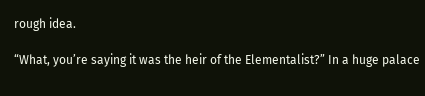rough idea.

“What, you’re saying it was the heir of the Elementalist?” In a huge palace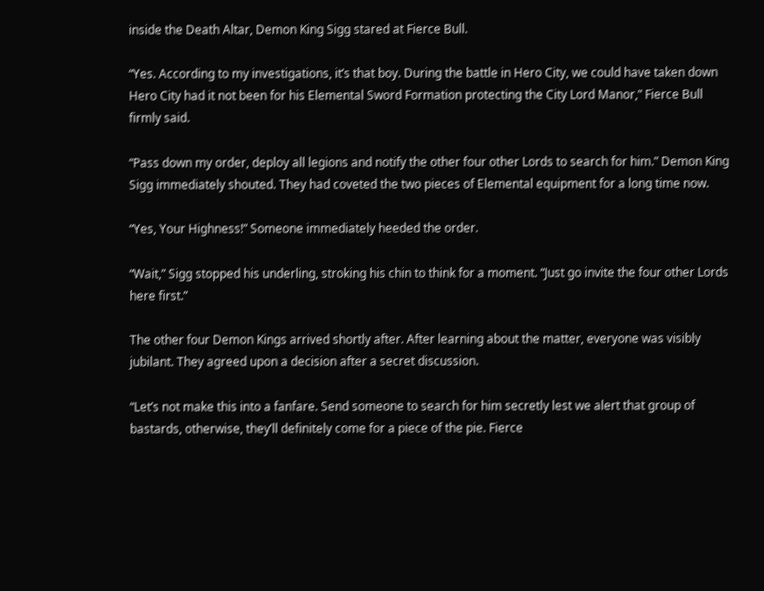inside the Death Altar, Demon King Sigg stared at Fierce Bull.

“Yes. According to my investigations, it’s that boy. During the battle in Hero City, we could have taken down Hero City had it not been for his Elemental Sword Formation protecting the City Lord Manor,” Fierce Bull firmly said.

“Pass down my order, deploy all legions and notify the other four other Lords to search for him.” Demon King Sigg immediately shouted. They had coveted the two pieces of Elemental equipment for a long time now.

“Yes, Your Highness!” Someone immediately heeded the order.

“Wait,” Sigg stopped his underling, stroking his chin to think for a moment. “Just go invite the four other Lords here first.”

The other four Demon Kings arrived shortly after. After learning about the matter, everyone was visibly jubilant. They agreed upon a decision after a secret discussion.

“Let’s not make this into a fanfare. Send someone to search for him secretly lest we alert that group of bastards, otherwise, they’ll definitely come for a piece of the pie. Fierce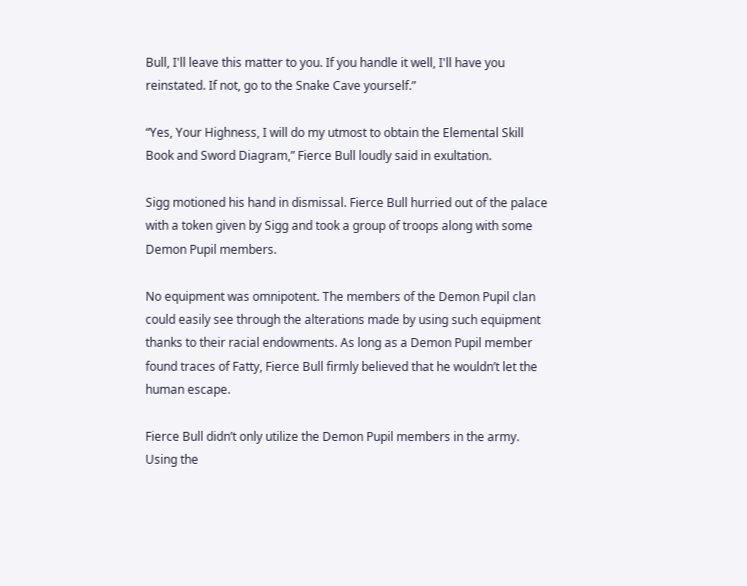Bull, I'll leave this matter to you. If you handle it well, I'll have you reinstated. If not, go to the Snake Cave yourself.”

“Yes, Your Highness, I will do my utmost to obtain the Elemental Skill Book and Sword Diagram,” Fierce Bull loudly said in exultation.

Sigg motioned his hand in dismissal. Fierce Bull hurried out of the palace with a token given by Sigg and took a group of troops along with some Demon Pupil members.

No equipment was omnipotent. The members of the Demon Pupil clan could easily see through the alterations made by using such equipment thanks to their racial endowments. As long as a Demon Pupil member found traces of Fatty, Fierce Bull firmly believed that he wouldn’t let the human escape.

Fierce Bull didn’t only utilize the Demon Pupil members in the army. Using the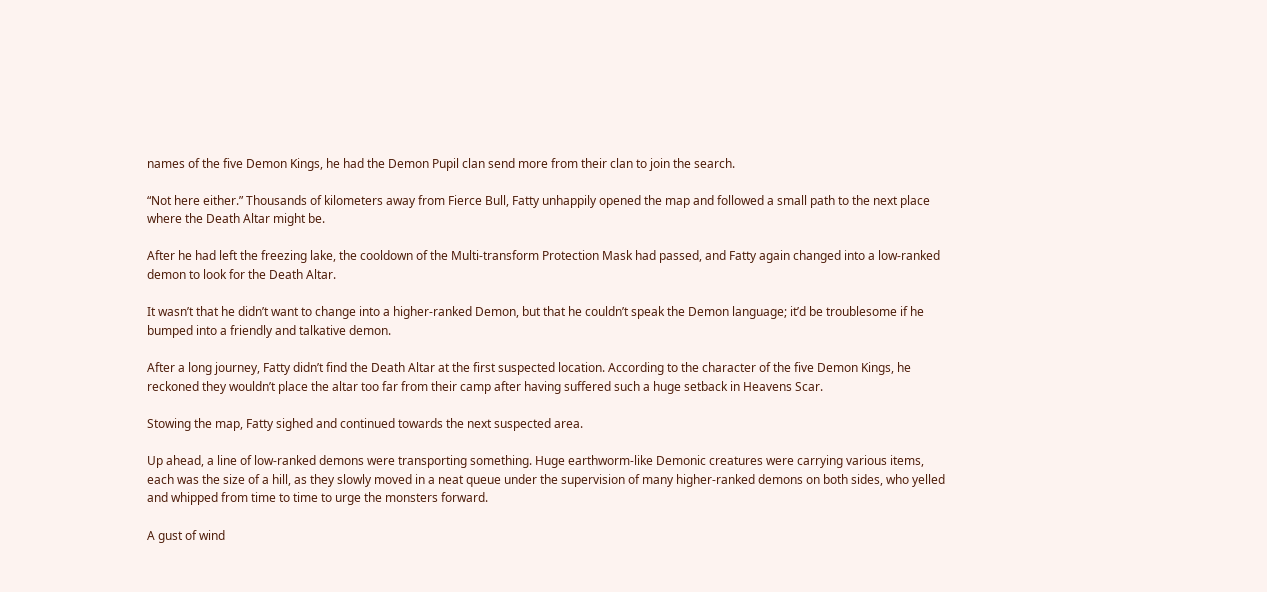names of the five Demon Kings, he had the Demon Pupil clan send more from their clan to join the search.

“Not here either.” Thousands of kilometers away from Fierce Bull, Fatty unhappily opened the map and followed a small path to the next place where the Death Altar might be.

After he had left the freezing lake, the cooldown of the Multi-transform Protection Mask had passed, and Fatty again changed into a low-ranked demon to look for the Death Altar.

It wasn’t that he didn’t want to change into a higher-ranked Demon, but that he couldn’t speak the Demon language; it’d be troublesome if he bumped into a friendly and talkative demon.

After a long journey, Fatty didn’t find the Death Altar at the first suspected location. According to the character of the five Demon Kings, he reckoned they wouldn’t place the altar too far from their camp after having suffered such a huge setback in Heavens Scar.

Stowing the map, Fatty sighed and continued towards the next suspected area.

Up ahead, a line of low-ranked demons were transporting something. Huge earthworm-like Demonic creatures were carrying various items, each was the size of a hill, as they slowly moved in a neat queue under the supervision of many higher-ranked demons on both sides, who yelled and whipped from time to time to urge the monsters forward.

A gust of wind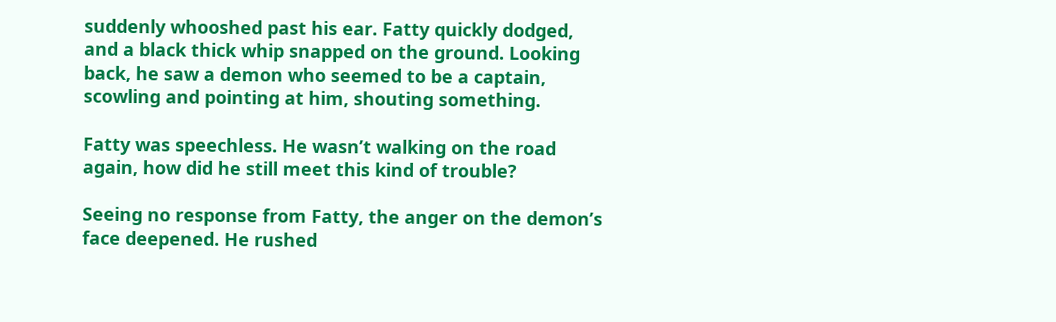suddenly whooshed past his ear. Fatty quickly dodged, and a black thick whip snapped on the ground. Looking back, he saw a demon who seemed to be a captain, scowling and pointing at him, shouting something.

Fatty was speechless. He wasn’t walking on the road again, how did he still meet this kind of trouble?

Seeing no response from Fatty, the anger on the demon’s face deepened. He rushed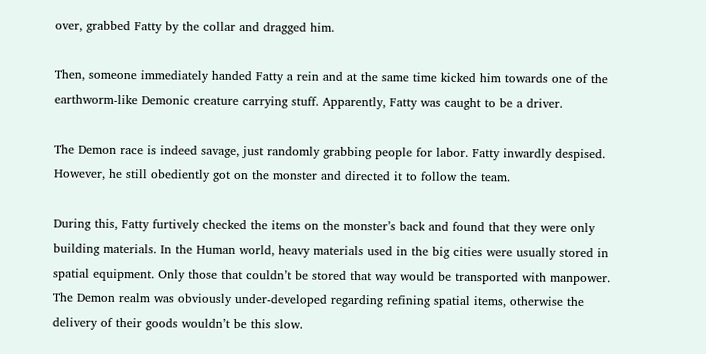over, grabbed Fatty by the collar and dragged him.

Then, someone immediately handed Fatty a rein and at the same time kicked him towards one of the earthworm-like Demonic creature carrying stuff. Apparently, Fatty was caught to be a driver.

The Demon race is indeed savage, just randomly grabbing people for labor. Fatty inwardly despised. However, he still obediently got on the monster and directed it to follow the team.

During this, Fatty furtively checked the items on the monster’s back and found that they were only building materials. In the Human world, heavy materials used in the big cities were usually stored in spatial equipment. Only those that couldn’t be stored that way would be transported with manpower. The Demon realm was obviously under-developed regarding refining spatial items, otherwise the delivery of their goods wouldn’t be this slow.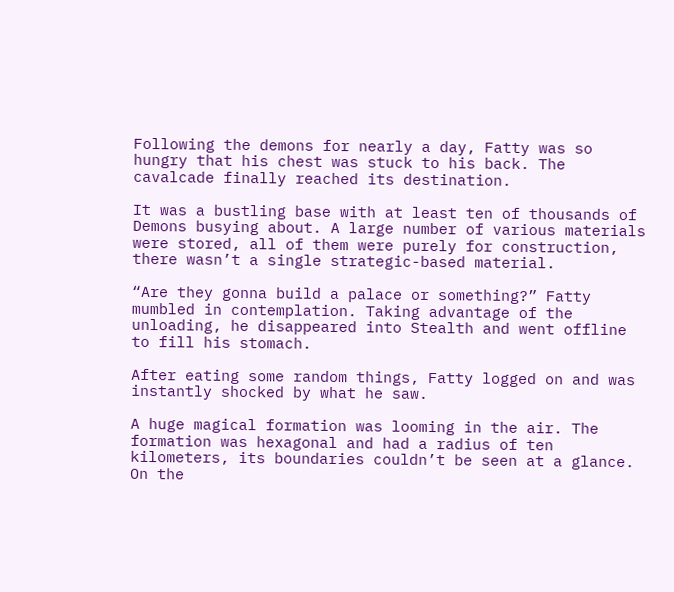Following the demons for nearly a day, Fatty was so hungry that his chest was stuck to his back. The cavalcade finally reached its destination.

It was a bustling base with at least ten of thousands of Demons busying about. A large number of various materials were stored, all of them were purely for construction, there wasn’t a single strategic-based material.

“Are they gonna build a palace or something?” Fatty mumbled in contemplation. Taking advantage of the unloading, he disappeared into Stealth and went offline to fill his stomach.

After eating some random things, Fatty logged on and was instantly shocked by what he saw.

A huge magical formation was looming in the air. The formation was hexagonal and had a radius of ten kilometers, its boundaries couldn’t be seen at a glance. On the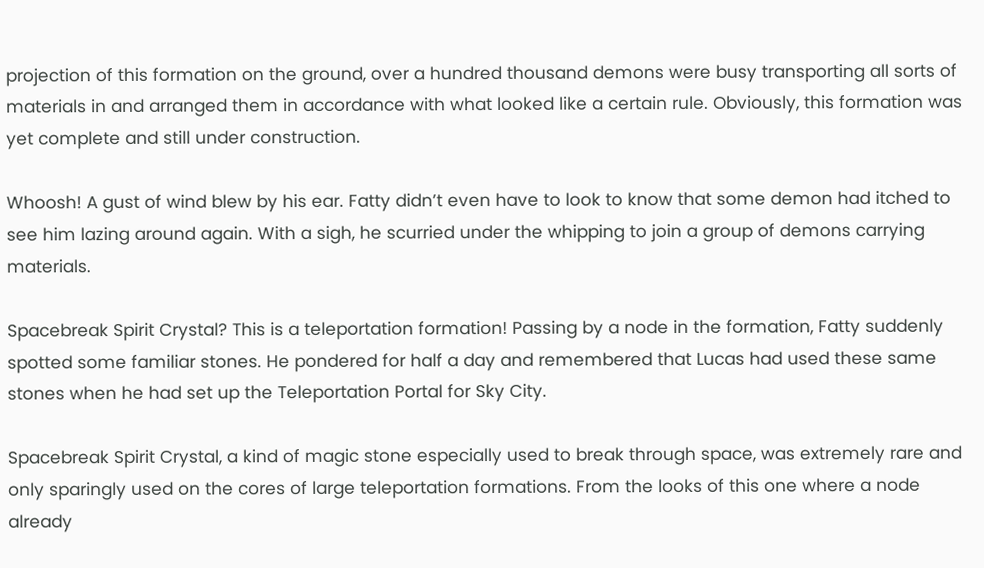projection of this formation on the ground, over a hundred thousand demons were busy transporting all sorts of materials in and arranged them in accordance with what looked like a certain rule. Obviously, this formation was yet complete and still under construction.

Whoosh! A gust of wind blew by his ear. Fatty didn’t even have to look to know that some demon had itched to see him lazing around again. With a sigh, he scurried under the whipping to join a group of demons carrying materials.

Spacebreak Spirit Crystal? This is a teleportation formation! Passing by a node in the formation, Fatty suddenly spotted some familiar stones. He pondered for half a day and remembered that Lucas had used these same stones when he had set up the Teleportation Portal for Sky City.

Spacebreak Spirit Crystal, a kind of magic stone especially used to break through space, was extremely rare and only sparingly used on the cores of large teleportation formations. From the looks of this one where a node already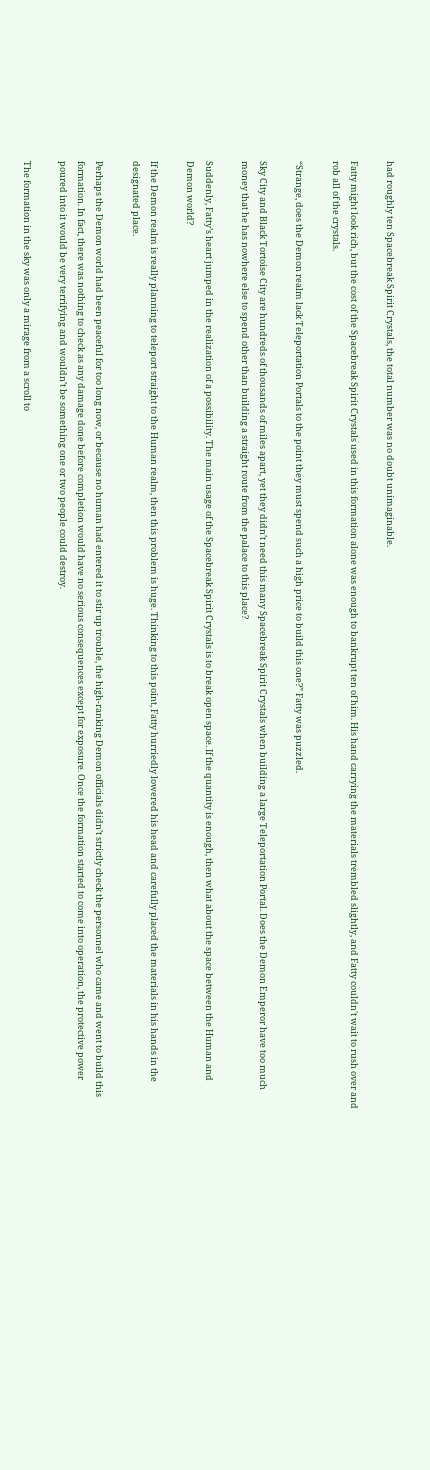had roughly ten Spacebreak Spirit Crystals, the total number was no doubt unimaginable.

Fatty might look rich, but the cost of the Spacebreak Spirit Crystals used in this formation alone was enough to bankrupt ten of him. His hand carrying the materials trembled slightly, and Fatty couldn't wait to rush over and rob all of the crystals.

“Strange, does the Demon realm lack Teleportation Portals to the point they must spend such a high price to build this one?” Fatty was puzzled.

Sky City and Black Tortoise City are hundreds of thousands of miles apart, yet they didn’t need this many Spacebreak Spirit Crystals when building a large Teleportation Portal. Does the Demon Emperor have too much money that he has nowhere else to spend other than building a straight route from the palace to this place?

Suddenly, Fatty’s heart jumped in the realization of a possibility. The main usage of the Spacebreak Spirit Crystals is to break open space. If the quantity is enough, then what about the space between the Human and Demon world?

If the Demon realm is really planning to teleport straight to the Human realm, then this problem is huge. Thinking to this point, Fatty hurriedly lowered his head and carefully placed the materials in his hands in the designated place.

Perhaps the Demon world had been peaceful for too long now, or because no human had entered it to stir up trouble, the high-ranking Demon officials didn’t strictly check the personnel who came and went to build this formation. In fact, there was nothing to check as any damage done before completion would have no serious consequences except for exposure. Once the formation started to come into operation, the protective power poured into it would be very terrifying and wouldn’t be something one or two people could destroy.

The formation in the sky was only a mirage from a scroll to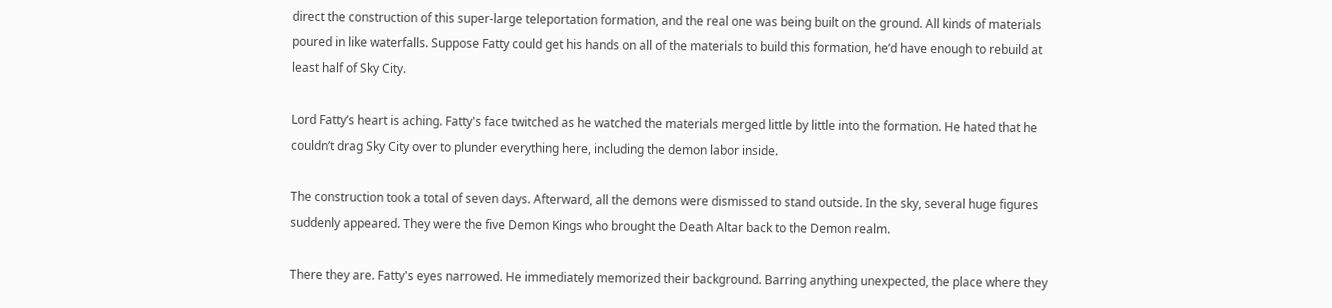direct the construction of this super-large teleportation formation, and the real one was being built on the ground. All kinds of materials poured in like waterfalls. Suppose Fatty could get his hands on all of the materials to build this formation, he’d have enough to rebuild at least half of Sky City.

Lord Fatty’s heart is aching. Fatty's face twitched as he watched the materials merged little by little into the formation. He hated that he couldn’t drag Sky City over to plunder everything here, including the demon labor inside.

The construction took a total of seven days. Afterward, all the demons were dismissed to stand outside. In the sky, several huge figures suddenly appeared. They were the five Demon Kings who brought the Death Altar back to the Demon realm.

There they are. Fatty's eyes narrowed. He immediately memorized their background. Barring anything unexpected, the place where they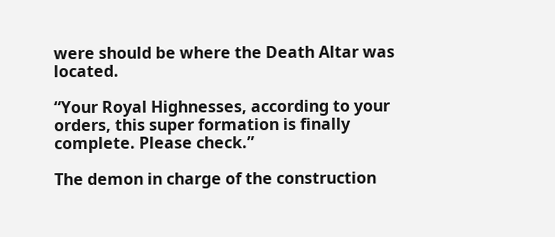were should be where the Death Altar was located.

“Your Royal Highnesses, according to your orders, this super formation is finally complete. Please check.”

The demon in charge of the construction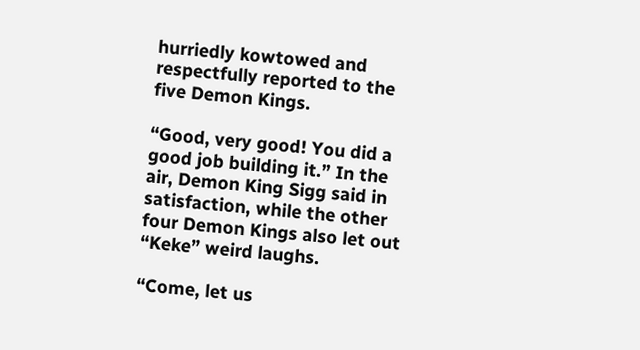hurriedly kowtowed and respectfully reported to the five Demon Kings.

“Good, very good! You did a good job building it.” In the air, Demon King Sigg said in satisfaction, while the other four Demon Kings also let out “Keke” weird laughs.

“Come, let us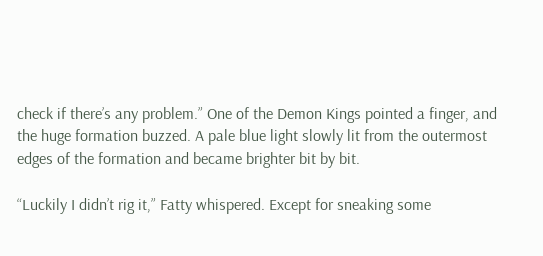check if there’s any problem.” One of the Demon Kings pointed a finger, and the huge formation buzzed. A pale blue light slowly lit from the outermost edges of the formation and became brighter bit by bit.

“Luckily I didn’t rig it,” Fatty whispered. Except for sneaking some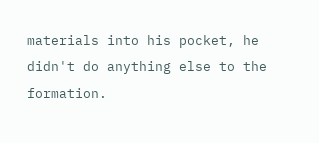materials into his pocket, he didn't do anything else to the formation.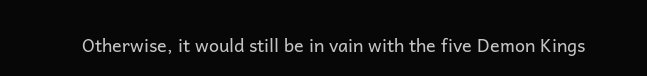Otherwise, it would still be in vain with the five Demon Kings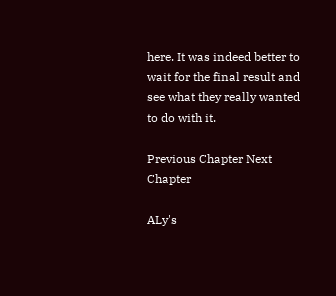here. It was indeed better to wait for the final result and see what they really wanted to do with it.

Previous Chapter Next Chapter

ALy's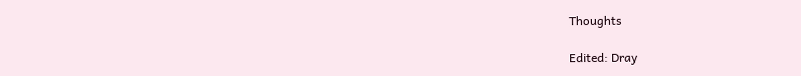Thoughts

Edited: Dray